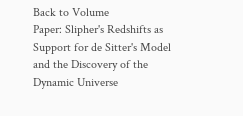Back to Volume
Paper: Slipher's Redshifts as Support for de Sitter's Model and the Discovery of the Dynamic Universe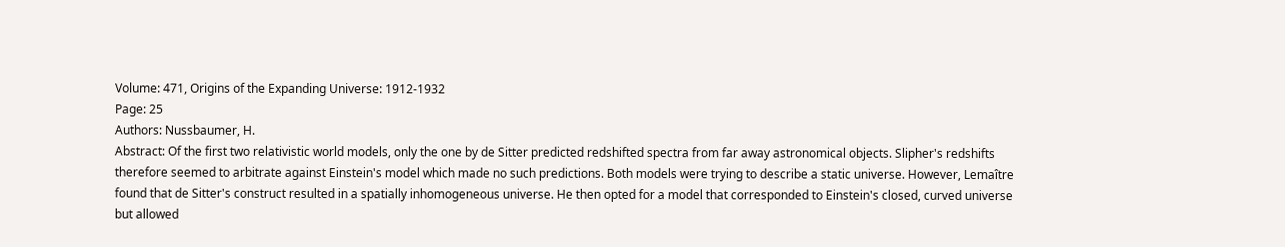Volume: 471, Origins of the Expanding Universe: 1912-1932
Page: 25
Authors: Nussbaumer, H.
Abstract: Of the first two relativistic world models, only the one by de Sitter predicted redshifted spectra from far away astronomical objects. Slipher's redshifts therefore seemed to arbitrate against Einstein's model which made no such predictions. Both models were trying to describe a static universe. However, Lemaître found that de Sitter's construct resulted in a spatially inhomogeneous universe. He then opted for a model that corresponded to Einstein's closed, curved universe but allowed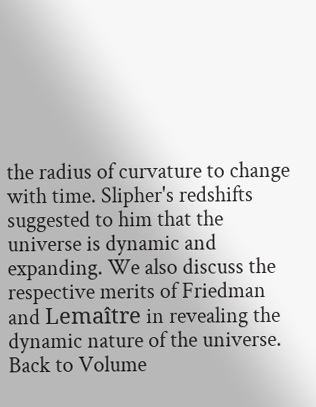the radius of curvature to change with time. Slipher's redshifts suggested to him that the universe is dynamic and expanding. We also discuss the respective merits of Friedman and Lemaître in revealing the dynamic nature of the universe.
Back to Volume